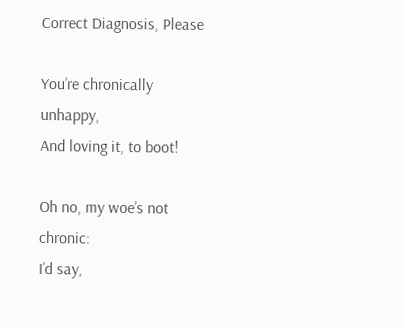Correct Diagnosis, Please

You’re chronically unhappy,
And loving it, to boot!

Oh no, my woe’s not chronic:
I’d say,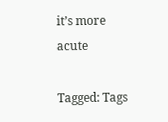it’s more acute

Tagged: Tags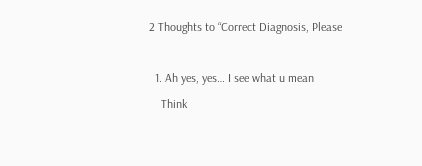2 Thoughts to “Correct Diagnosis, Please

  1. Ah yes, yes… I see what u mean
    Think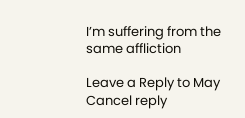I’m suffering from the same affliction

Leave a Reply to May Cancel reply